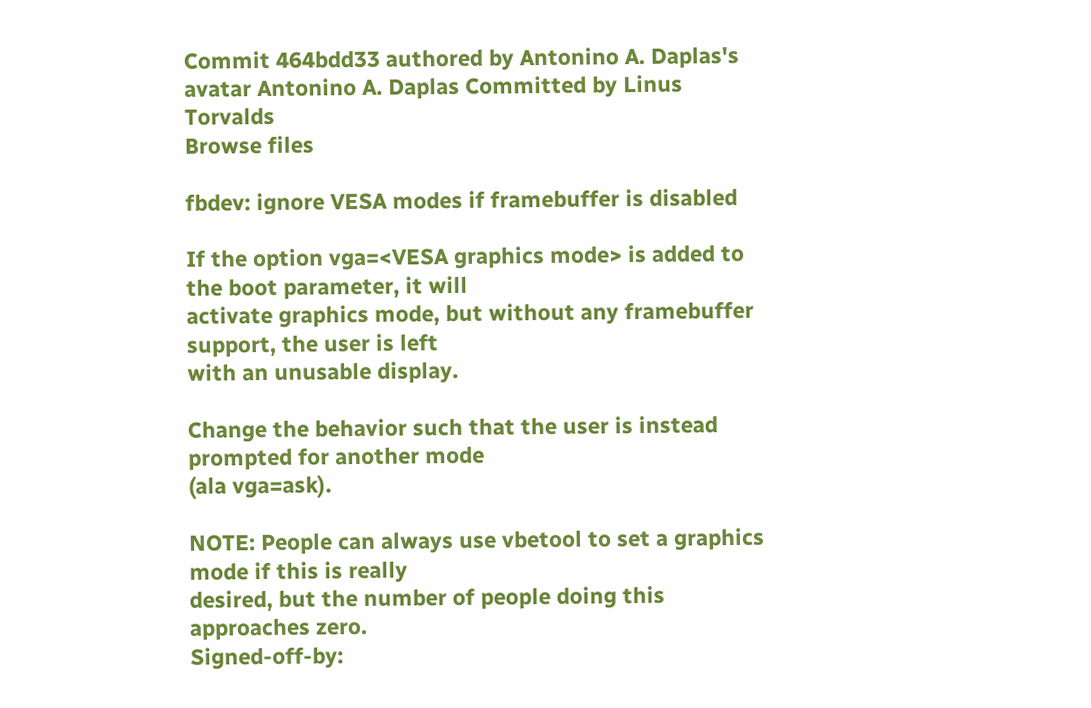Commit 464bdd33 authored by Antonino A. Daplas's avatar Antonino A. Daplas Committed by Linus Torvalds
Browse files

fbdev: ignore VESA modes if framebuffer is disabled

If the option vga=<VESA graphics mode> is added to the boot parameter, it will
activate graphics mode, but without any framebuffer support, the user is left
with an unusable display.

Change the behavior such that the user is instead prompted for another mode
(ala vga=ask).

NOTE: People can always use vbetool to set a graphics mode if this is really
desired, but the number of people doing this approaches zero.
Signed-off-by: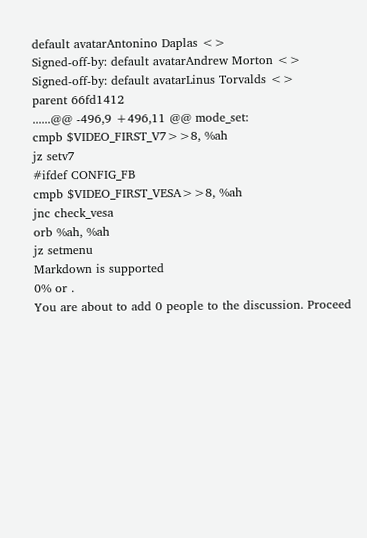default avatarAntonino Daplas <>
Signed-off-by: default avatarAndrew Morton <>
Signed-off-by: default avatarLinus Torvalds <>
parent 66fd1412
......@@ -496,9 +496,11 @@ mode_set:
cmpb $VIDEO_FIRST_V7>>8, %ah
jz setv7
#ifdef CONFIG_FB
cmpb $VIDEO_FIRST_VESA>>8, %ah
jnc check_vesa
orb %ah, %ah
jz setmenu
Markdown is supported
0% or .
You are about to add 0 people to the discussion. Proceed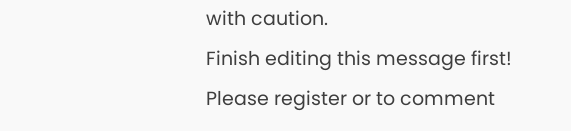with caution.
Finish editing this message first!
Please register or to comment